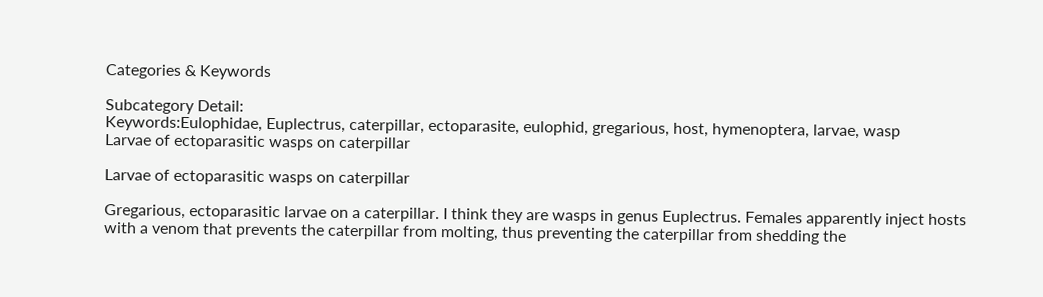Categories & Keywords

Subcategory Detail:
Keywords:Eulophidae, Euplectrus, caterpillar, ectoparasite, eulophid, gregarious, host, hymenoptera, larvae, wasp
Larvae of ectoparasitic wasps on caterpillar

Larvae of ectoparasitic wasps on caterpillar

Gregarious, ectoparasitic larvae on a caterpillar. I think they are wasps in genus Euplectrus. Females apparently inject hosts with a venom that prevents the caterpillar from molting, thus preventing the caterpillar from shedding the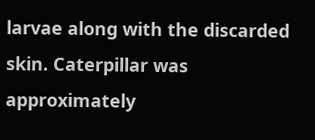larvae along with the discarded skin. Caterpillar was approximately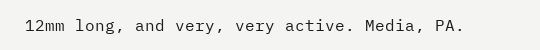12mm long, and very, very active. Media, PA.